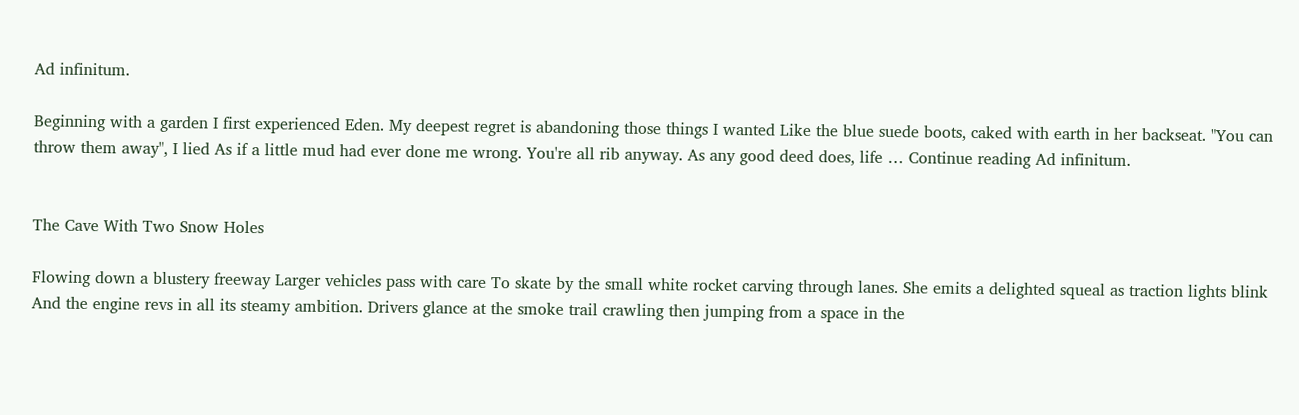Ad infinitum.

Beginning with a garden I first experienced Eden. My deepest regret is abandoning those things I wanted Like the blue suede boots, caked with earth in her backseat. "You can throw them away", I lied As if a little mud had ever done me wrong. You're all rib anyway. As any good deed does, life … Continue reading Ad infinitum.


The Cave With Two Snow Holes

Flowing down a blustery freeway Larger vehicles pass with care To skate by the small white rocket carving through lanes. She emits a delighted squeal as traction lights blink And the engine revs in all its steamy ambition. Drivers glance at the smoke trail crawling then jumping from a space in the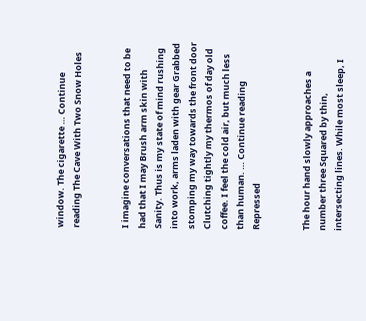window. The cigarette … Continue reading The Cave With Two Snow Holes


I imagine conversations that need to be had that I may Brush arm skin with Sanity. Thus is my state of mind rushing into work, arms laden with gear Grabbed stomping my way towards the front door Clutching tightly my thermos of day old coffee. I feel the cold air, but much less than human. … Continue reading Repressed


The hour hand slowly approaches a number three Squared by thin, intersecting lines. While most sleep, I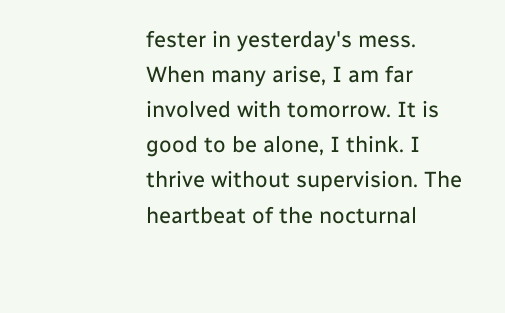fester in yesterday's mess. When many arise, I am far involved with tomorrow. It is good to be alone, I think. I thrive without supervision. The heartbeat of the nocturnal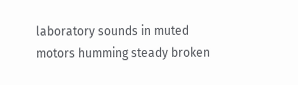laboratory sounds in muted motors humming steady broken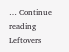… Continue reading Leftovers